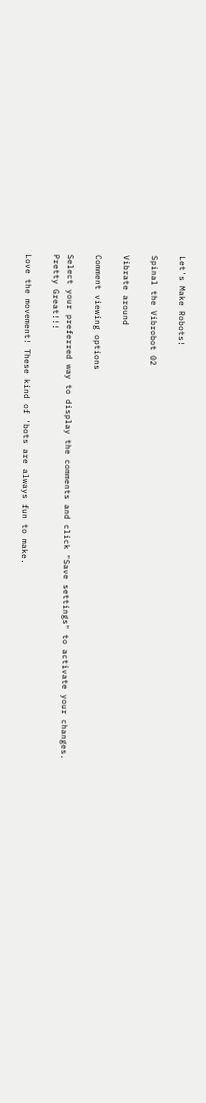Let's Make Robots!

Spinal the Vibrobot 02

Vibrate around

Comment viewing options

Select your preferred way to display the comments and click "Save settings" to activate your changes.
Pretty Great!!!

Love the movement! These kind of 'bots are always fun to make.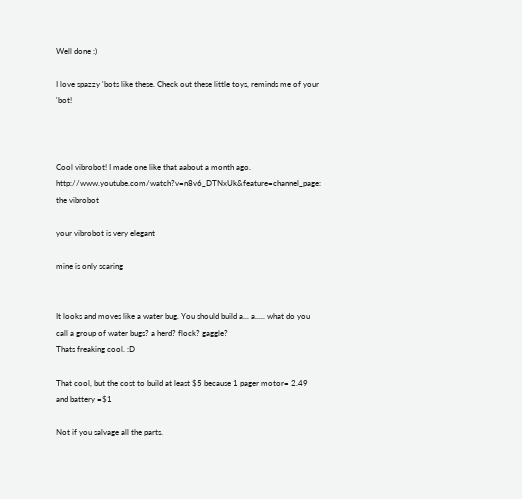Well done :)

I love spazzy 'bots like these. Check out these little toys, reminds me of your 'bot!



Cool vibrobot! I made one like that aabout a month ago. http://www.youtube.com/watch?v=n8v6_DTNxUk&feature=channel_page: the vibrobot

your vibrobot is very elegant

mine is only scaring


It looks and moves like a water bug. You should build a... a..... what do you call a group of water bugs? a herd? flock? gaggle?
Thats freaking cool. :D

That cool, but the cost to build at least $5 because 1 pager motor= 2.49 and battery =$1

Not if you salvage all the parts.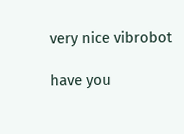very nice vibrobot

have you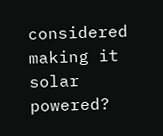considered making it solar powered?